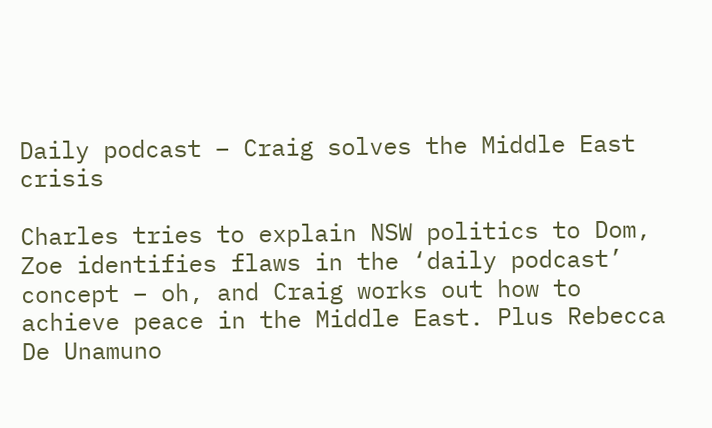Daily podcast – Craig solves the Middle East crisis

Charles tries to explain NSW politics to Dom, Zoe identifies flaws in the ‘daily podcast’ concept – oh, and Craig works out how to achieve peace in the Middle East. Plus Rebecca De Unamuno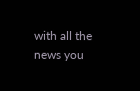with all the news you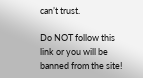can’t trust.

Do NOT follow this link or you will be banned from the site!